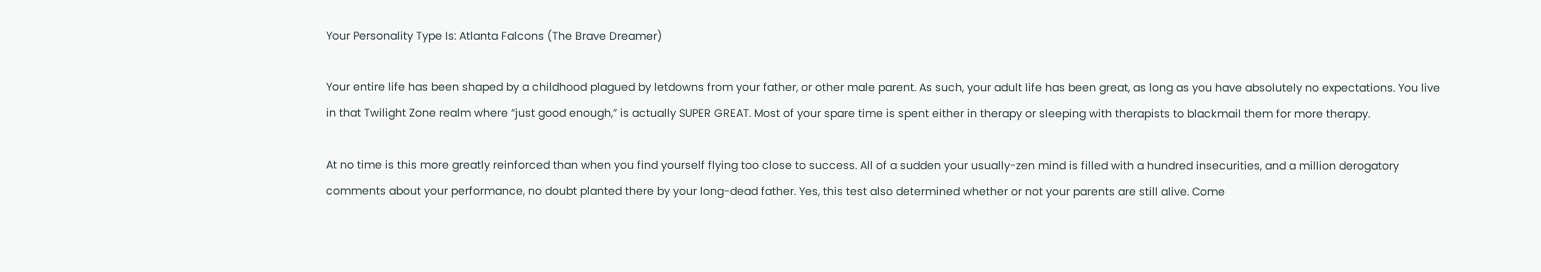Your Personality Type Is: Atlanta Falcons (The Brave Dreamer)

Your entire life has been shaped by a childhood plagued by letdowns from your father, or other male parent. As such, your adult life has been great, as long as you have absolutely no expectations. You live in that Twilight Zone realm where “just good enough,” is actually SUPER GREAT. Most of your spare time is spent either in therapy or sleeping with therapists to blackmail them for more therapy.

At no time is this more greatly reinforced than when you find yourself flying too close to success. All of a sudden your usually-zen mind is filled with a hundred insecurities, and a million derogatory comments about your performance, no doubt planted there by your long-dead father. Yes, this test also determined whether or not your parents are still alive. Come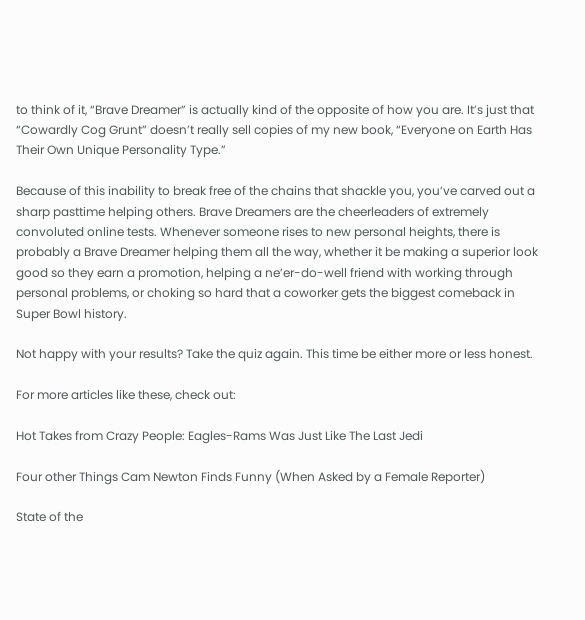to think of it, “Brave Dreamer” is actually kind of the opposite of how you are. It’s just that “Cowardly Cog Grunt” doesn’t really sell copies of my new book, “Everyone on Earth Has Their Own Unique Personality Type.”

Because of this inability to break free of the chains that shackle you, you’ve carved out a sharp pasttime helping others. Brave Dreamers are the cheerleaders of extremely convoluted online tests. Whenever someone rises to new personal heights, there is probably a Brave Dreamer helping them all the way, whether it be making a superior look good so they earn a promotion, helping a ne’er-do-well friend with working through personal problems, or choking so hard that a coworker gets the biggest comeback in Super Bowl history.

Not happy with your results? Take the quiz again. This time be either more or less honest.

For more articles like these, check out:

Hot Takes from Crazy People: Eagles-Rams Was Just Like The Last Jedi

Four other Things Cam Newton Finds Funny (When Asked by a Female Reporter)

State of the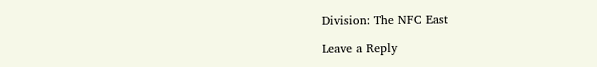Division: The NFC East

Leave a Reply